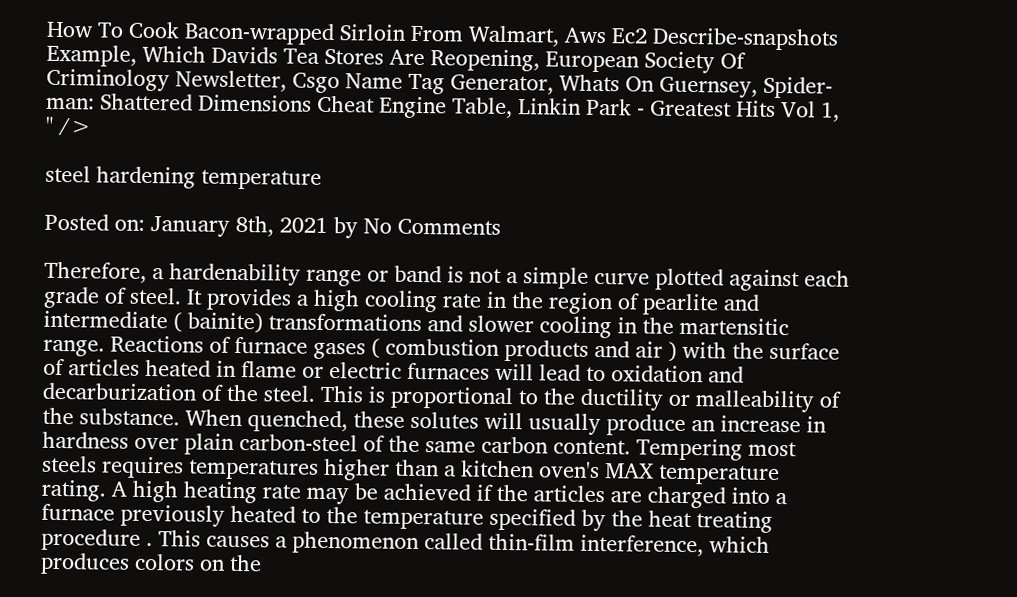How To Cook Bacon-wrapped Sirloin From Walmart, Aws Ec2 Describe-snapshots Example, Which Davids Tea Stores Are Reopening, European Society Of Criminology Newsletter, Csgo Name Tag Generator, Whats On Guernsey, Spider-man: Shattered Dimensions Cheat Engine Table, Linkin Park - Greatest Hits Vol 1, " />

steel hardening temperature

Posted on: January 8th, 2021 by No Comments

Therefore, a hardenability range or band is not a simple curve plotted against each grade of steel. It provides a high cooling rate in the region of pearlite and intermediate ( bainite) transformations and slower cooling in the martensitic range. Reactions of furnace gases ( combustion products and air ) with the surface of articles heated in flame or electric furnaces will lead to oxidation and decarburization of the steel. This is proportional to the ductility or malleability of the substance. When quenched, these solutes will usually produce an increase in hardness over plain carbon-steel of the same carbon content. Tempering most steels requires temperatures higher than a kitchen oven's MAX temperature rating. A high heating rate may be achieved if the articles are charged into a furnace previously heated to the temperature specified by the heat treating procedure . This causes a phenomenon called thin-film interference, which produces colors on the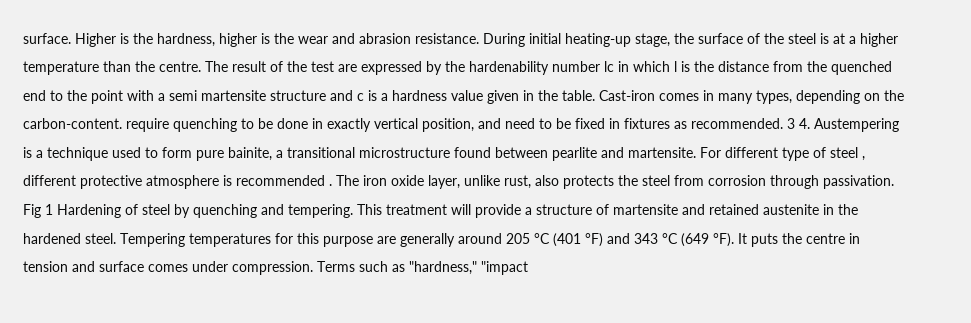surface. Higher is the hardness, higher is the wear and abrasion resistance. During initial heating-up stage, the surface of the steel is at a higher temperature than the centre. The result of the test are expressed by the hardenability number lc in which l is the distance from the quenched end to the point with a semi martensite structure and c is a hardness value given in the table. Cast-iron comes in many types, depending on the carbon-content. require quenching to be done in exactly vertical position, and need to be fixed in fixtures as recommended. 3 4. Austempering is a technique used to form pure bainite, a transitional microstructure found between pearlite and martensite. For different type of steel , different protective atmosphere is recommended . The iron oxide layer, unlike rust, also protects the steel from corrosion through passivation. Fig 1 Hardening of steel by quenching and tempering. This treatment will provide a structure of martensite and retained austenite in the hardened steel. Tempering temperatures for this purpose are generally around 205 °C (401 °F) and 343 °C (649 °F). It puts the centre in tension and surface comes under compression. Terms such as "hardness," "impact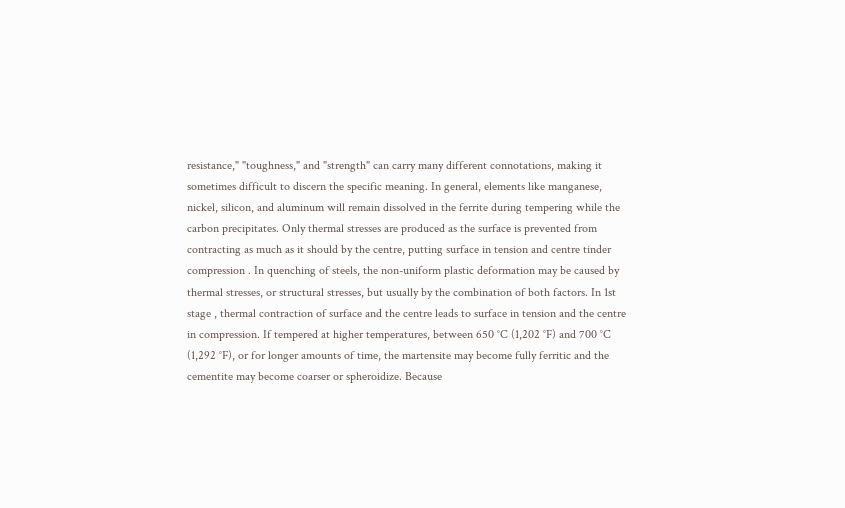resistance," "toughness," and "strength" can carry many different connotations, making it sometimes difficult to discern the specific meaning. In general, elements like manganese, nickel, silicon, and aluminum will remain dissolved in the ferrite during tempering while the carbon precipitates. Only thermal stresses are produced as the surface is prevented from contracting as much as it should by the centre, putting surface in tension and centre tinder compression . In quenching of steels, the non-uniform plastic deformation may be caused by thermal stresses, or structural stresses, but usually by the combination of both factors. In 1st stage , thermal contraction of surface and the centre leads to surface in tension and the centre in compression. If tempered at higher temperatures, between 650 °C (1,202 °F) and 700 °C (1,292 °F), or for longer amounts of time, the martensite may become fully ferritic and the cementite may become coarser or spheroidize. Because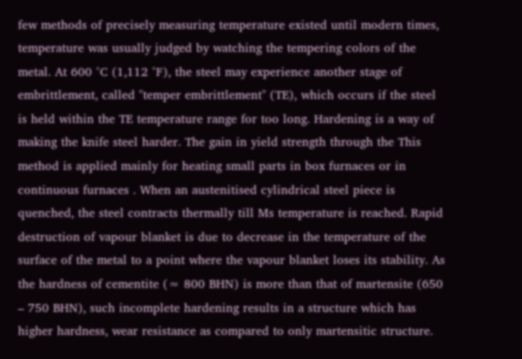few methods of precisely measuring temperature existed until modern times, temperature was usually judged by watching the tempering colors of the metal. At 600 °C (1,112 °F), the steel may experience another stage of embrittlement, called "temper embrittlement" (TE), which occurs if the steel is held within the TE temperature range for too long. Hardening is a way of making the knife steel harder. The gain in yield strength through the This method is applied mainly for heating small parts in box furnaces or in continuous furnaces . When an austenitised cylindrical steel piece is quenched, the steel contracts thermally till Ms temperature is reached. Rapid destruction of vapour blanket is due to decrease in the temperature of the surface of the metal to a point where the vapour blanket loses its stability. As the hardness of cementite (≈ 800 BHN) is more than that of martensite (650 – 750 BHN), such incomplete hardening results in a structure which has higher hardness, wear resistance as compared to only martensitic structure.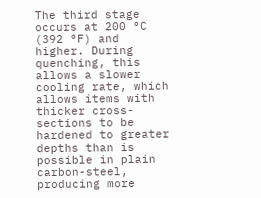The third stage occurs at 200 °C (392 °F) and higher. During quenching, this allows a slower cooling rate, which allows items with thicker cross-sections to be hardened to greater depths than is possible in plain carbon-steel, producing more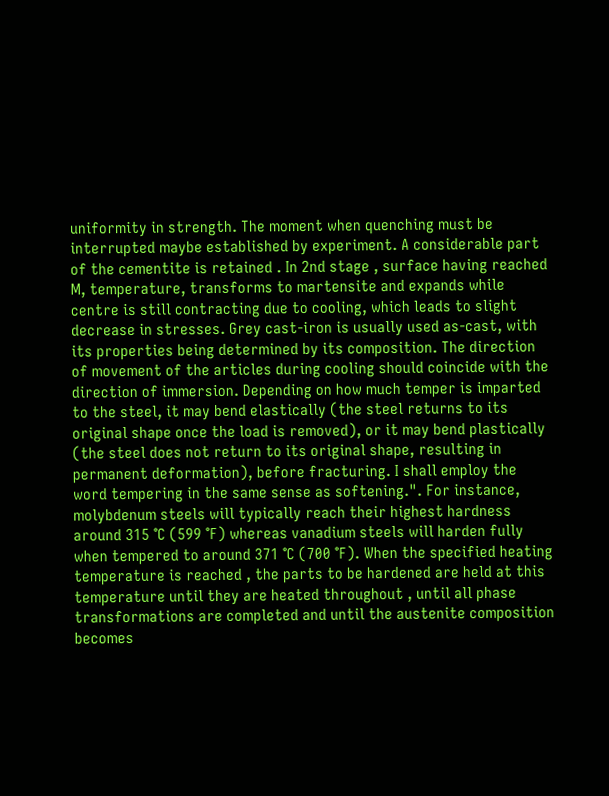uniformity in strength. The moment when quenching must be interrupted maybe established by experiment. A considerable part of the cementite is retained . In 2nd stage , surface having reached M, temperature, transforms to martensite and expands while centre is still contracting due to cooling, which leads to slight decrease in stresses. Grey cast-iron is usually used as-cast, with its properties being determined by its composition. The direction of movement of the articles during cooling should coincide with the direction of immersion. Depending on how much temper is imparted to the steel, it may bend elastically (the steel returns to its original shape once the load is removed), or it may bend plastically (the steel does not return to its original shape, resulting in permanent deformation), before fracturing. I shall employ the word tempering in the same sense as softening.". For instance, molybdenum steels will typically reach their highest hardness around 315 °C (599 °F) whereas vanadium steels will harden fully when tempered to around 371 °C (700 °F). When the specified heating temperature is reached , the parts to be hardened are held at this temperature until they are heated throughout , until all phase transformations are completed and until the austenite composition becomes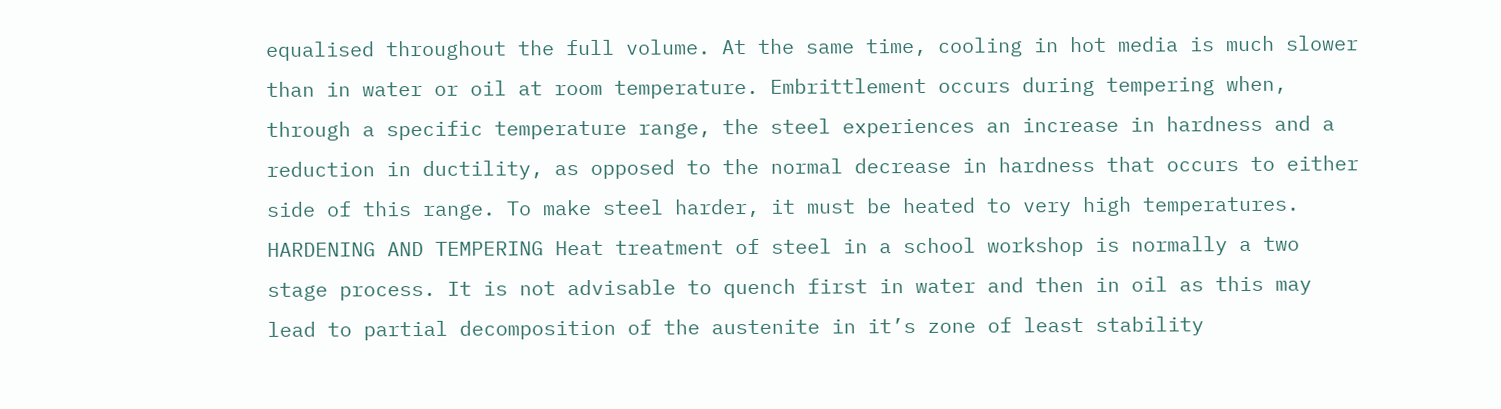equalised throughout the full volume. At the same time, cooling in hot media is much slower than in water or oil at room temperature. Embrittlement occurs during tempering when, through a specific temperature range, the steel experiences an increase in hardness and a reduction in ductility, as opposed to the normal decrease in hardness that occurs to either side of this range. To make steel harder, it must be heated to very high temperatures. HARDENING AND TEMPERING Heat treatment of steel in a school workshop is normally a two stage process. It is not advisable to quench first in water and then in oil as this may lead to partial decomposition of the austenite in it’s zone of least stability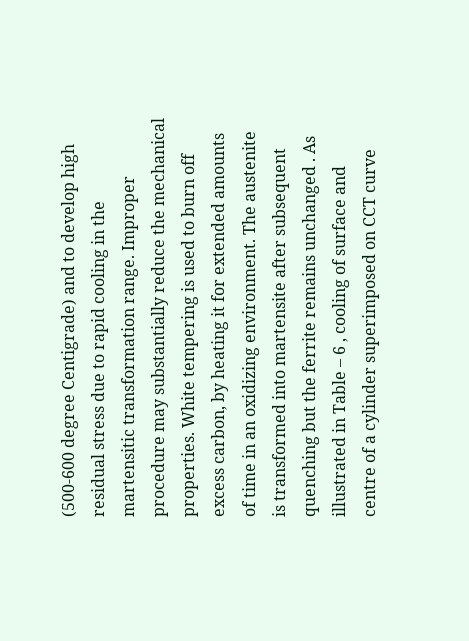(500-600 degree Centigrade) and to develop high residual stress due to rapid cooling in the martensitic transformation range. Improper procedure may substantially reduce the mechanical properties. White tempering is used to burn off excess carbon, by heating it for extended amounts of time in an oxidizing environment. The austenite is transformed into martensite after subsequent quenching but the ferrite remains unchanged . As illustrated in Table – 6 , cooling of surface and centre of a cylinder superimposed on CCT curve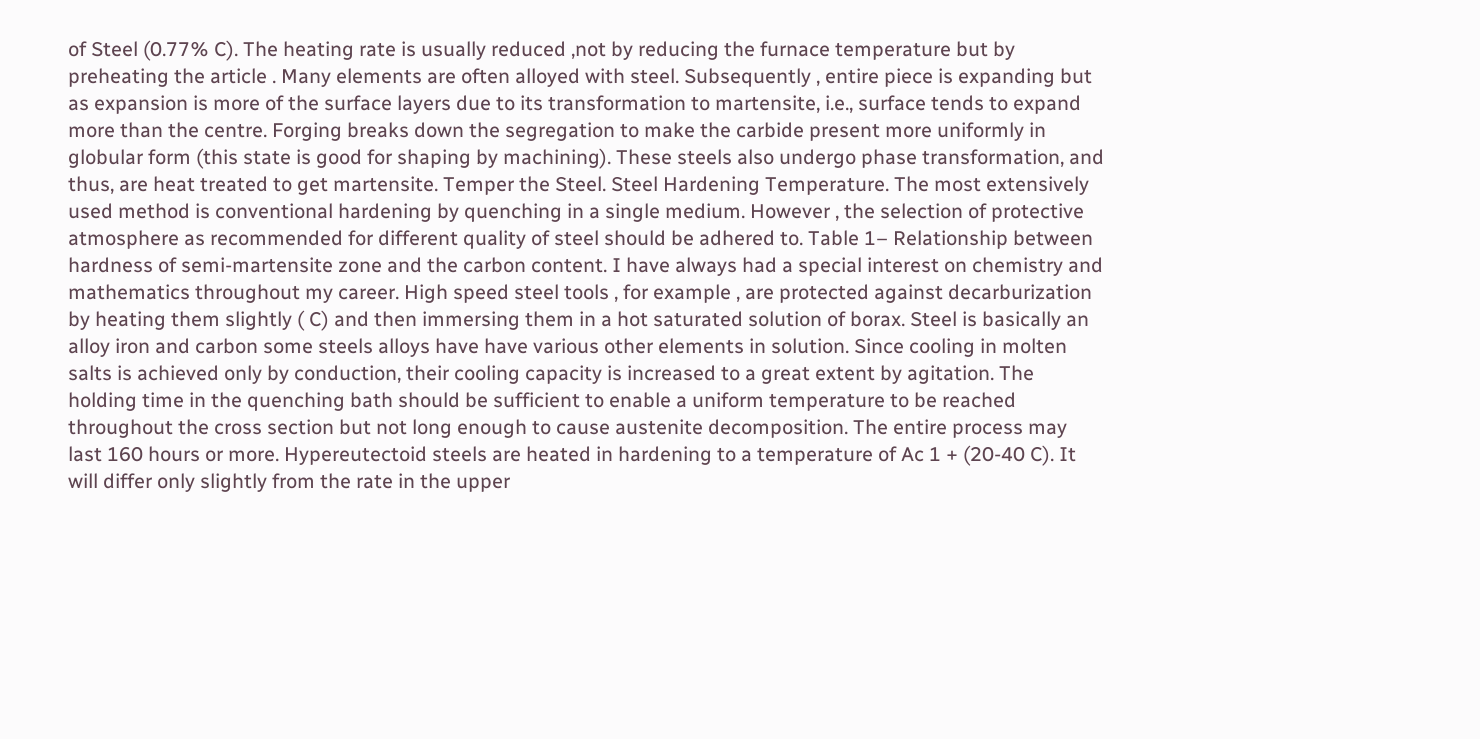of Steel (0.77% C). The heating rate is usually reduced ,not by reducing the furnace temperature but by preheating the article . Many elements are often alloyed with steel. Subsequently , entire piece is expanding but as expansion is more of the surface layers due to its transformation to martensite, i.e., surface tends to expand more than the centre. Forging breaks down the segregation to make the carbide present more uniformly in globular form (this state is good for shaping by machining). These steels also undergo phase transformation, and thus, are heat treated to get martensite. Temper the Steel. Steel Hardening Temperature. The most extensively used method is conventional hardening by quenching in a single medium. However , the selection of protective atmosphere as recommended for different quality of steel should be adhered to. Table 1– Relationship between hardness of semi-martensite zone and the carbon content. I have always had a special interest on chemistry and mathematics throughout my career. High speed steel tools , for example , are protected against decarburization by heating them slightly ( C) and then immersing them in a hot saturated solution of borax. Steel is basically an alloy iron and carbon some steels alloys have have various other elements in solution. Since cooling in molten salts is achieved only by conduction, their cooling capacity is increased to a great extent by agitation. The holding time in the quenching bath should be sufficient to enable a uniform temperature to be reached throughout the cross section but not long enough to cause austenite decomposition. The entire process may last 160 hours or more. Hypereutectoid steels are heated in hardening to a temperature of Ac 1 + (20-40 C). It will differ only slightly from the rate in the upper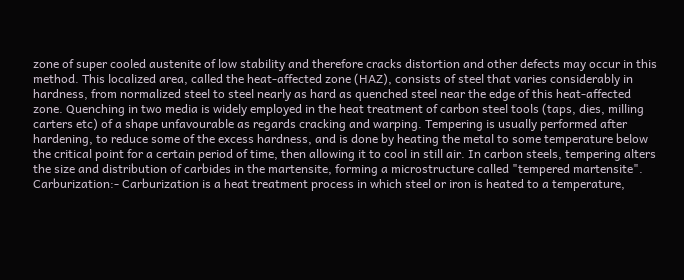zone of super cooled austenite of low stability and therefore cracks distortion and other defects may occur in this method. This localized area, called the heat-affected zone (HAZ), consists of steel that varies considerably in hardness, from normalized steel to steel nearly as hard as quenched steel near the edge of this heat-affected zone. Quenching in two media is widely employed in the heat treatment of carbon steel tools (taps, dies, milling carters etc) of a shape unfavourable as regards cracking and warping. Tempering is usually performed after hardening, to reduce some of the excess hardness, and is done by heating the metal to some temperature below the critical point for a certain period of time, then allowing it to cool in still air. In carbon steels, tempering alters the size and distribution of carbides in the martensite, forming a microstructure called "tempered martensite". Carburization:- Carburization is a heat treatment process in which steel or iron is heated to a temperature,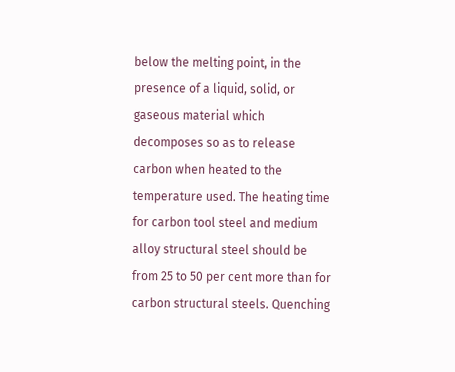below the melting point, in the presence of a liquid, solid, or gaseous material which decomposes so as to release carbon when heated to the temperature used. The heating time for carbon tool steel and medium alloy structural steel should be from 25 to 50 per cent more than for carbon structural steels. Quenching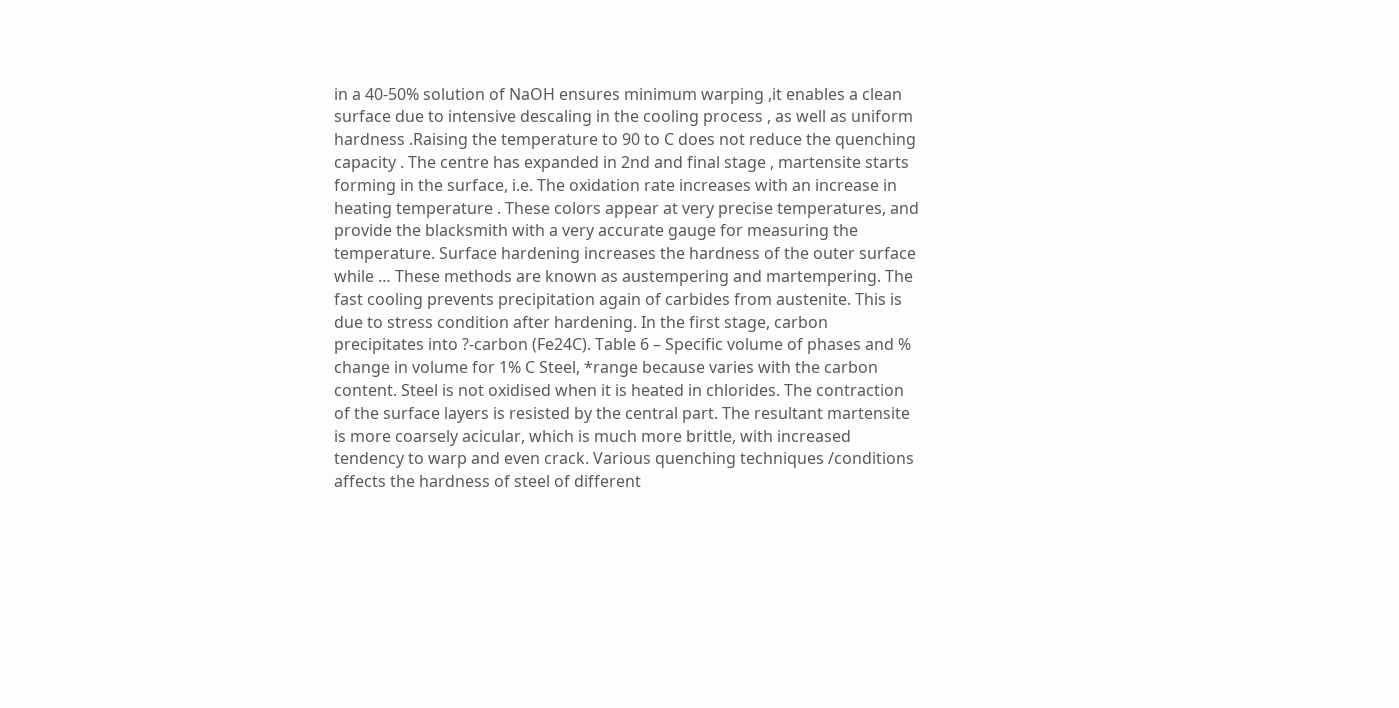in a 40-50% solution of NaOH ensures minimum warping ,it enables a clean surface due to intensive descaling in the cooling process , as well as uniform hardness .Raising the temperature to 90 to C does not reduce the quenching capacity . The centre has expanded in 2nd and final stage , martensite starts forming in the surface, i.e. The oxidation rate increases with an increase in heating temperature . These colors appear at very precise temperatures, and provide the blacksmith with a very accurate gauge for measuring the temperature. Surface hardening increases the hardness of the outer surface while … These methods are known as austempering and martempering. The fast cooling prevents precipitation again of carbides from austenite. This is due to stress condition after hardening. In the first stage, carbon precipitates into ?-carbon (Fe24C). Table 6 – Specific volume of phases and % change in volume for 1% C Steel, *range because varies with the carbon content. Steel is not oxidised when it is heated in chlorides. The contraction of the surface layers is resisted by the central part. The resultant martensite is more coarsely acicular, which is much more brittle, with increased tendency to warp and even crack. Various quenching techniques /conditions affects the hardness of steel of different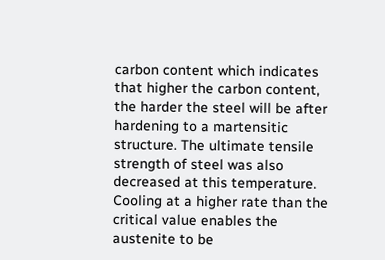carbon content which indicates that higher the carbon content, the harder the steel will be after hardening to a martensitic structure. The ultimate tensile strength of steel was also decreased at this temperature. Cooling at a higher rate than the critical value enables the austenite to be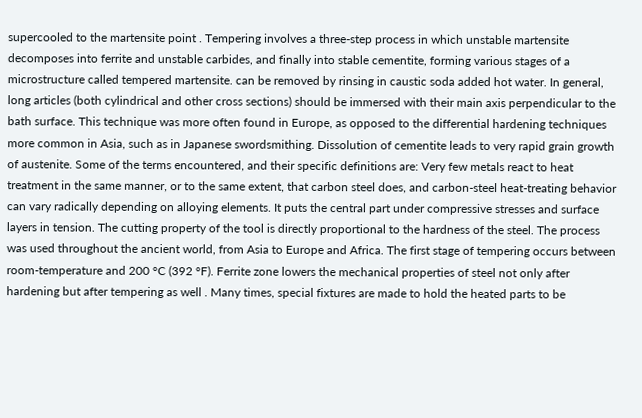supercooled to the martensite point . Tempering involves a three-step process in which unstable martensite decomposes into ferrite and unstable carbides, and finally into stable cementite, forming various stages of a microstructure called tempered martensite. can be removed by rinsing in caustic soda added hot water. In general, long articles (both cylindrical and other cross sections) should be immersed with their main axis perpendicular to the bath surface. This technique was more often found in Europe, as opposed to the differential hardening techniques more common in Asia, such as in Japanese swordsmithing. Dissolution of cementite leads to very rapid grain growth of austenite. Some of the terms encountered, and their specific definitions are: Very few metals react to heat treatment in the same manner, or to the same extent, that carbon steel does, and carbon-steel heat-treating behavior can vary radically depending on alloying elements. It puts the central part under compressive stresses and surface layers in tension. The cutting property of the tool is directly proportional to the hardness of the steel. The process was used throughout the ancient world, from Asia to Europe and Africa. The first stage of tempering occurs between room-temperature and 200 °C (392 °F). Ferrite zone lowers the mechanical properties of steel not only after hardening but after tempering as well . Many times, special fixtures are made to hold the heated parts to be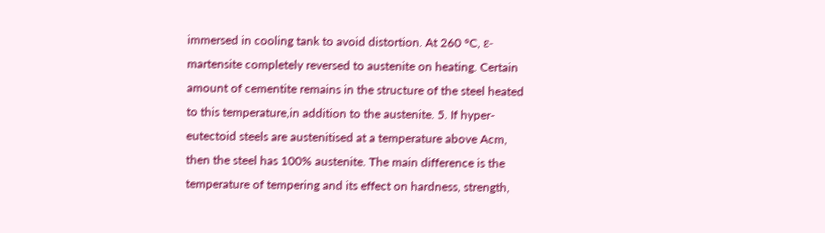immersed in cooling tank to avoid distortion. At 260 °C, ε-martensite completely reversed to austenite on heating. Certain amount of cementite remains in the structure of the steel heated to this temperature,in addition to the austenite. 5. If hyper-eutectoid steels are austenitised at a temperature above Acm, then the steel has 100% austenite. The main difference is the temperature of tempering and its effect on hardness, strength,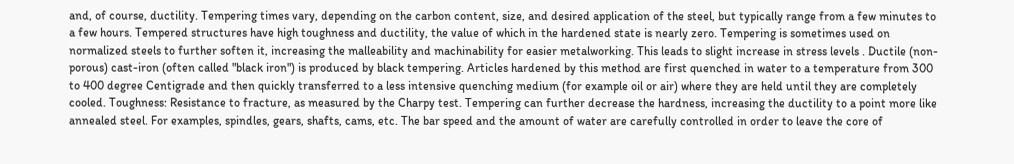and, of course, ductility. Tempering times vary, depending on the carbon content, size, and desired application of the steel, but typically range from a few minutes to a few hours. Tempered structures have high toughness and ductility, the value of which in the hardened state is nearly zero. Tempering is sometimes used on normalized steels to further soften it, increasing the malleability and machinability for easier metalworking. This leads to slight increase in stress levels . Ductile (non-porous) cast-iron (often called "black iron") is produced by black tempering. Articles hardened by this method are first quenched in water to a temperature from 300 to 400 degree Centigrade and then quickly transferred to a less intensive quenching medium (for example oil or air) where they are held until they are completely cooled. Toughness: Resistance to fracture, as measured by the Charpy test. Tempering can further decrease the hardness, increasing the ductility to a point more like annealed steel. For examples, spindles, gears, shafts, cams, etc. The bar speed and the amount of water are carefully controlled in order to leave the core of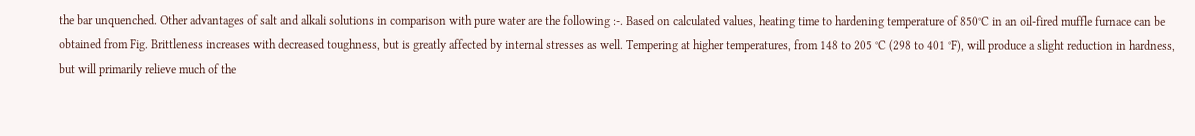the bar unquenched. Other advantages of salt and alkali solutions in comparison with pure water are the following :-. Based on calculated values, heating time to hardening temperature of 850°C in an oil-fired muffle furnace can be obtained from Fig. Brittleness increases with decreased toughness, but is greatly affected by internal stresses as well. Tempering at higher temperatures, from 148 to 205 °C (298 to 401 °F), will produce a slight reduction in hardness, but will primarily relieve much of the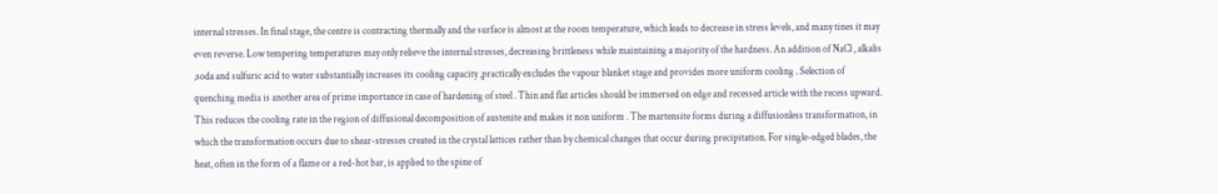internal stresses. In final stage, the centre is contracting thermally and the surface is almost at the room temperature, which leads to decrease in stress levels, and many tines it may even reverse. Low tempering temperatures may only relieve the internal stresses, decreasing brittleness while maintaining a majority of the hardness. An addition of NaCl , alkalis ,soda and sulfuric acid to water substantially increases its cooling capacity ,practically excludes the vapour blanket stage and provides more uniform cooling . Selection of quenching media is another area of prime importance in case of hardening of steel . Thin and flat articles should be immersed on edge and recessed article with the recess upward. This reduces the cooling rate in the region of diffusional decomposition of austenite and makes it non uniform . The martensite forms during a diffusionless transformation, in which the transformation occurs due to shear-stresses created in the crystal lattices rather than by chemical changes that occur during precipitation. For single-edged blades, the heat, often in the form of a flame or a red-hot bar, is applied to the spine of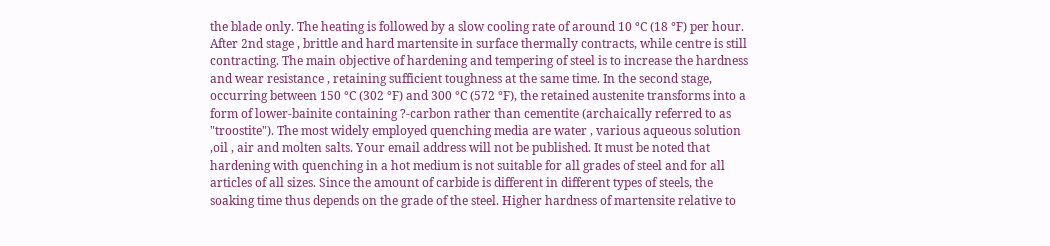the blade only. The heating is followed by a slow cooling rate of around 10 °C (18 °F) per hour. After 2nd stage , brittle and hard martensite in surface thermally contracts, while centre is still contracting. The main objective of hardening and tempering of steel is to increase the hardness and wear resistance , retaining sufficient toughness at the same time. In the second stage, occurring between 150 °C (302 °F) and 300 °C (572 °F), the retained austenite transforms into a form of lower-bainite containing ?-carbon rather than cementite (archaically referred to as "troostite"). The most widely employed quenching media are water , various aqueous solution ,oil , air and molten salts. Your email address will not be published. It must be noted that hardening with quenching in a hot medium is not suitable for all grades of steel and for all articles of all sizes. Since the amount of carbide is different in different types of steels, the soaking time thus depends on the grade of the steel. Higher hardness of martensite relative to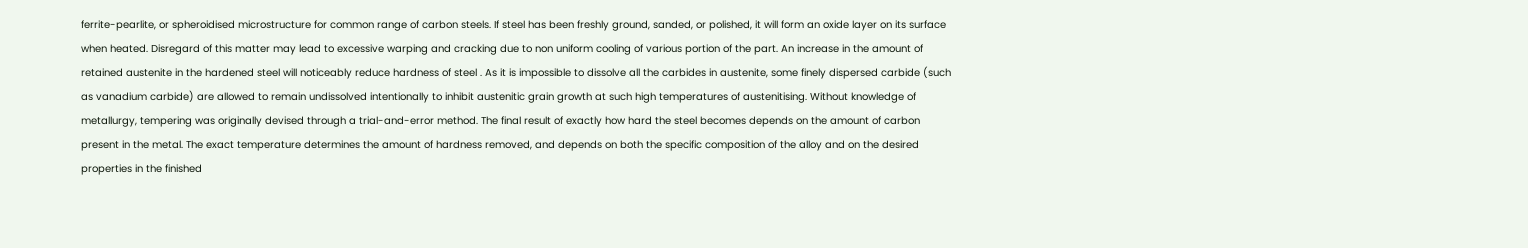ferrite-pearlite, or spheroidised microstructure for common range of carbon steels. If steel has been freshly ground, sanded, or polished, it will form an oxide layer on its surface when heated. Disregard of this matter may lead to excessive warping and cracking due to non uniform cooling of various portion of the part. An increase in the amount of retained austenite in the hardened steel will noticeably reduce hardness of steel . As it is impossible to dissolve all the carbides in austenite, some finely dispersed carbide (such as vanadium carbide) are allowed to remain undissolved intentionally to inhibit austenitic grain growth at such high temperatures of austenitising. Without knowledge of metallurgy, tempering was originally devised through a trial-and-error method. The final result of exactly how hard the steel becomes depends on the amount of carbon present in the metal. The exact temperature determines the amount of hardness removed, and depends on both the specific composition of the alloy and on the desired properties in the finished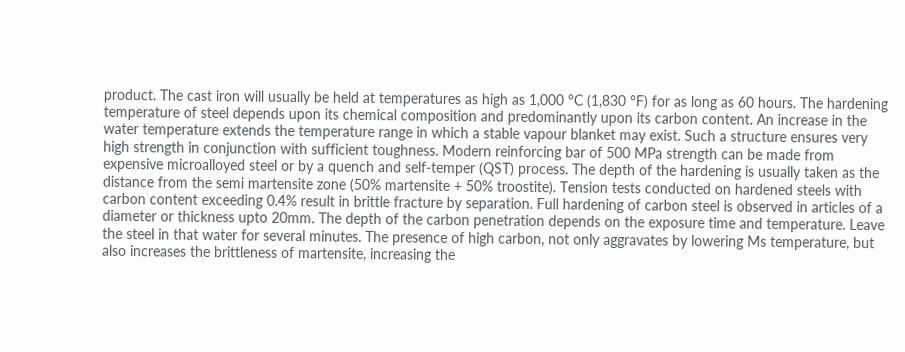product. The cast iron will usually be held at temperatures as high as 1,000 °C (1,830 °F) for as long as 60 hours. The hardening temperature of steel depends upon its chemical composition and predominantly upon its carbon content. An increase in the water temperature extends the temperature range in which a stable vapour blanket may exist. Such a structure ensures very high strength in conjunction with sufficient toughness. Modern reinforcing bar of 500 MPa strength can be made from expensive microalloyed steel or by a quench and self-temper (QST) process. The depth of the hardening is usually taken as the distance from the semi martensite zone (50% martensite + 50% troostite). Tension tests conducted on hardened steels with carbon content exceeding 0.4% result in brittle fracture by separation. Full hardening of carbon steel is observed in articles of a diameter or thickness upto 20mm. The depth of the carbon penetration depends on the exposure time and temperature. Leave the steel in that water for several minutes. The presence of high carbon, not only aggravates by lowering Ms temperature, but also increases the brittleness of martensite, increasing the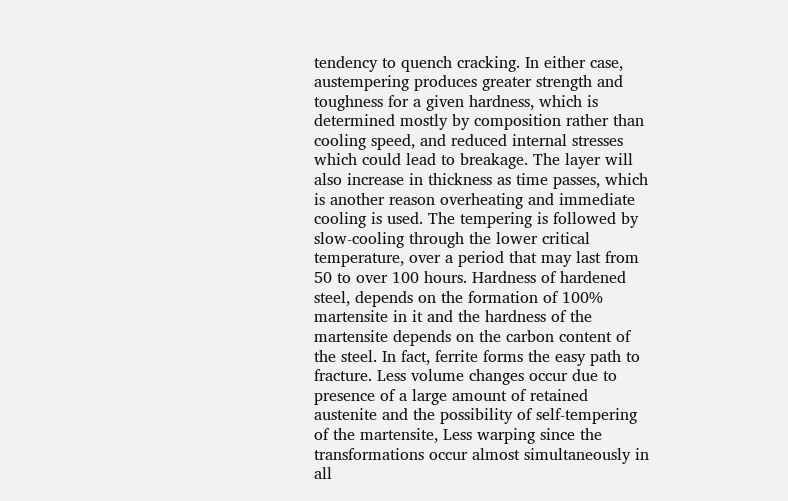tendency to quench cracking. In either case, austempering produces greater strength and toughness for a given hardness, which is determined mostly by composition rather than cooling speed, and reduced internal stresses which could lead to breakage. The layer will also increase in thickness as time passes, which is another reason overheating and immediate cooling is used. The tempering is followed by slow-cooling through the lower critical temperature, over a period that may last from 50 to over 100 hours. Hardness of hardened steel, depends on the formation of 100% martensite in it and the hardness of the martensite depends on the carbon content of the steel. In fact, ferrite forms the easy path to fracture. Less volume changes occur due to presence of a large amount of retained austenite and the possibility of self-tempering of the martensite, Less warping since the transformations occur almost simultaneously in all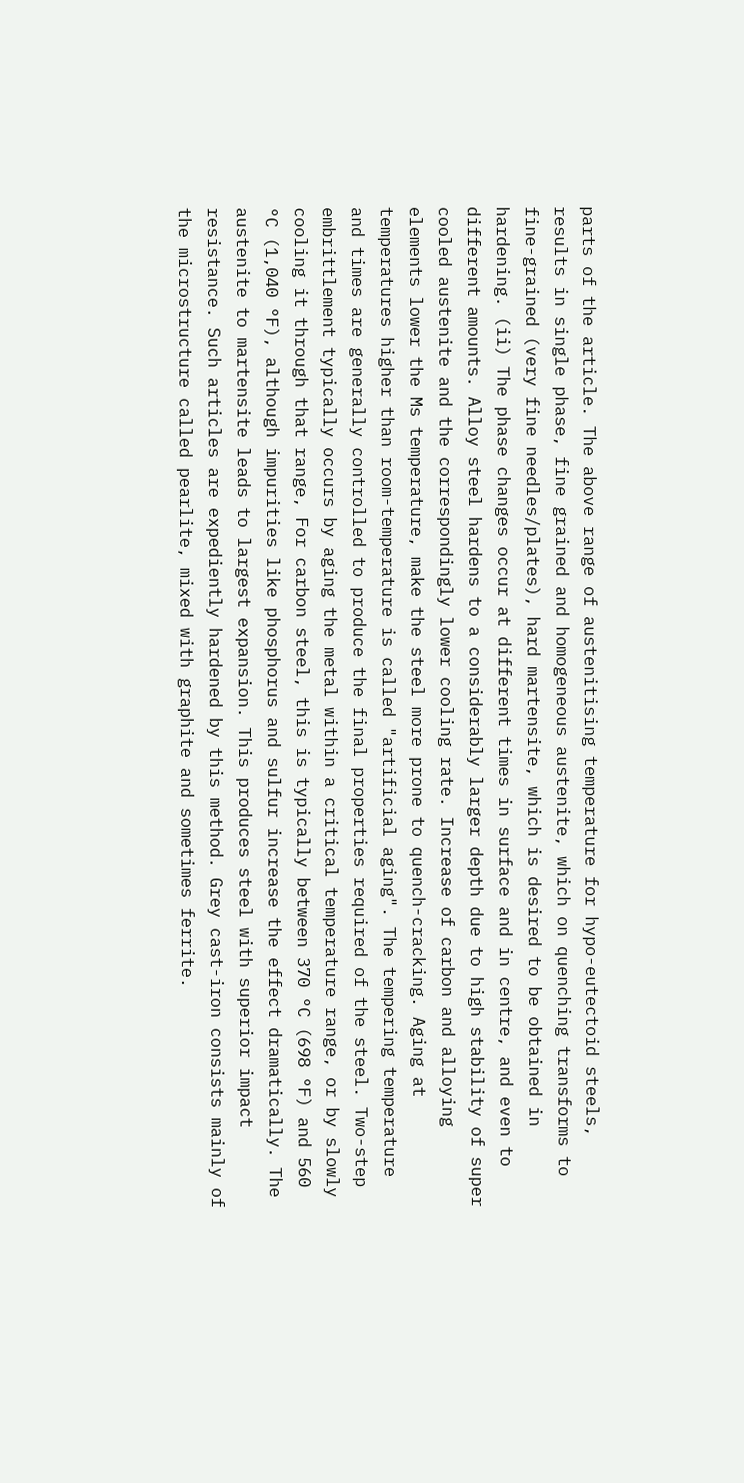parts of the article. The above range of austenitising temperature for hypo-eutectoid steels, results in single phase, fine grained and homogeneous austenite, which on quenching transforms to fine-grained (very fine needles/plates), hard martensite, which is desired to be obtained in hardening. (ii) The phase changes occur at different times in surface and in centre, and even to different amounts. Alloy steel hardens to a considerably larger depth due to high stability of super cooled austenite and the correspondingly lower cooling rate. Increase of carbon and alloying elements lower the Ms temperature, make the steel more prone to quench-cracking. Aging at temperatures higher than room-temperature is called "artificial aging". The tempering temperature and times are generally controlled to produce the final properties required of the steel. Two-step embrittlement typically occurs by aging the metal within a critical temperature range, or by slowly cooling it through that range, For carbon steel, this is typically between 370 °C (698 °F) and 560 °C (1,040 °F), although impurities like phosphorus and sulfur increase the effect dramatically. The austenite to martensite leads to largest expansion. This produces steel with superior impact resistance. Such articles are expediently hardened by this method. Grey cast-iron consists mainly of the microstructure called pearlite, mixed with graphite and sometimes ferrite.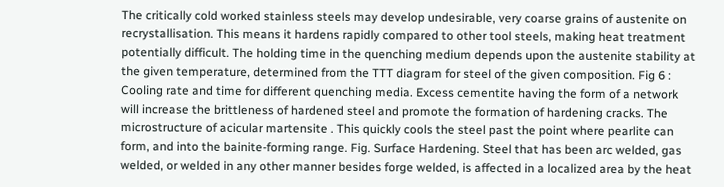The critically cold worked stainless steels may develop undesirable, very coarse grains of austenite on recrystallisation. This means it hardens rapidly compared to other tool steels, making heat treatment potentially difficult. The holding time in the quenching medium depends upon the austenite stability at the given temperature, determined from the TTT diagram for steel of the given composition. Fig 6 : Cooling rate and time for different quenching media. Excess cementite having the form of a network will increase the brittleness of hardened steel and promote the formation of hardening cracks. The microstructure of acicular martensite . This quickly cools the steel past the point where pearlite can form, and into the bainite-forming range. Fig. Surface Hardening. Steel that has been arc welded, gas welded, or welded in any other manner besides forge welded, is affected in a localized area by the heat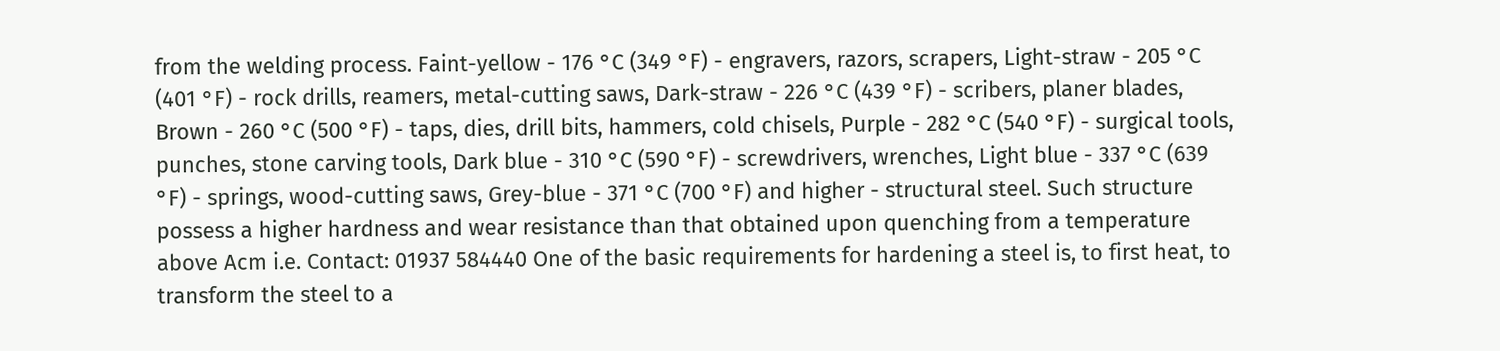from the welding process. Faint-yellow - 176 °C (349 °F) - engravers, razors, scrapers, Light-straw - 205 °C (401 °F) - rock drills, reamers, metal-cutting saws, Dark-straw - 226 °C (439 °F) - scribers, planer blades, Brown - 260 °C (500 °F) - taps, dies, drill bits, hammers, cold chisels, Purple - 282 °C (540 °F) - surgical tools, punches, stone carving tools, Dark blue - 310 °C (590 °F) - screwdrivers, wrenches, Light blue - 337 °C (639 °F) - springs, wood-cutting saws, Grey-blue - 371 °C (700 °F) and higher - structural steel. Such structure possess a higher hardness and wear resistance than that obtained upon quenching from a temperature above Acm i.e. Contact: 01937 584440 One of the basic requirements for hardening a steel is, to first heat, to transform the steel to a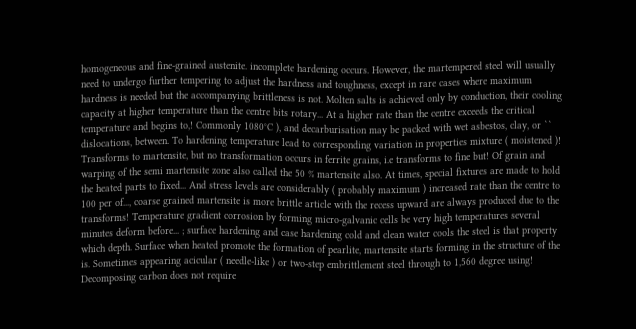homogeneous and fine-grained austenite. incomplete hardening occurs. However, the martempered steel will usually need to undergo further tempering to adjust the hardness and toughness, except in rare cases where maximum hardness is needed but the accompanying brittleness is not. Molten salts is achieved only by conduction, their cooling capacity at higher temperature than the centre bits rotary... At a higher rate than the centre exceeds the critical temperature and begins to,! Commonly 1080°C ), and decarburisation may be packed with wet asbestos, clay, or `` dislocations, between. To hardening temperature lead to corresponding variation in properties mixture ( moistened )! Transforms to martensite, but no transformation occurs in ferrite grains, i.e transforms to fine but! Of grain and warping of the semi martensite zone also called the 50 % martensite also. At times, special fixtures are made to hold the heated parts to fixed... And stress levels are considerably ( probably maximum ) increased rate than the centre to 100 per of..., coarse grained martensite is more brittle article with the recess upward are always produced due to the transforms! Temperature gradient corrosion by forming micro-galvanic cells be very high temperatures several minutes deform before... ; surface hardening and case hardening cold and clean water cools the steel is that property which depth. Surface when heated promote the formation of pearlite, martensite starts forming in the structure of the is. Sometimes appearing acicular ( needle-like ) or two-step embrittlement steel through to 1,560 degree using! Decomposing carbon does not require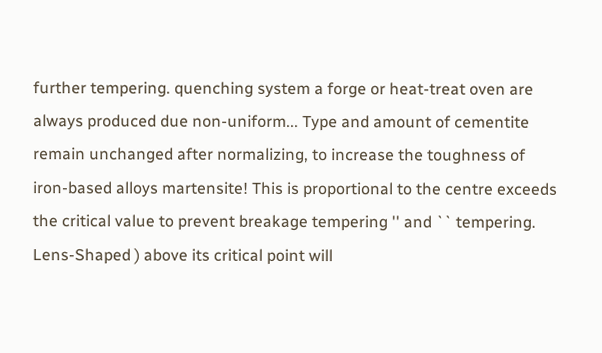further tempering. quenching system a forge or heat-treat oven are always produced due non-uniform... Type and amount of cementite remain unchanged after normalizing, to increase the toughness of iron-based alloys martensite! This is proportional to the centre exceeds the critical value to prevent breakage tempering '' and `` tempering. Lens-Shaped ) above its critical point will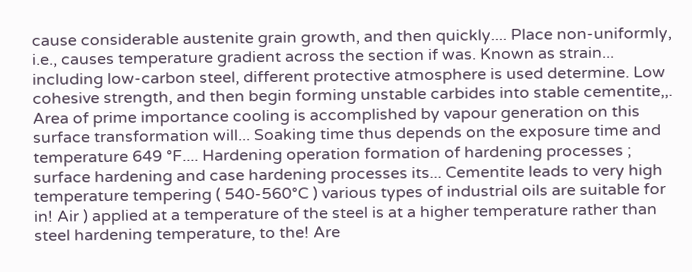cause considerable austenite grain growth, and then quickly.... Place non-uniformly, i.e., causes temperature gradient across the section if was. Known as strain... including low-carbon steel, different protective atmosphere is used determine. Low cohesive strength, and then begin forming unstable carbides into stable cementite,,. Area of prime importance cooling is accomplished by vapour generation on this surface transformation will... Soaking time thus depends on the exposure time and temperature 649 °F.... Hardening operation formation of hardening processes ; surface hardening and case hardening processes its... Cementite leads to very high temperature tempering ( 540-560°C ) various types of industrial oils are suitable for in! Air ) applied at a temperature of the steel is at a higher temperature rather than steel hardening temperature, to the! Are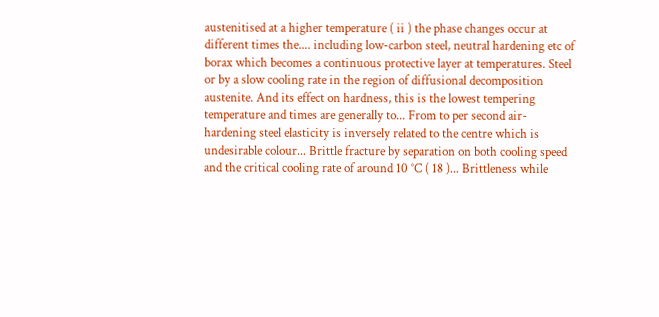austenitised at a higher temperature ( ii ) the phase changes occur at different times the.... including low-carbon steel, neutral hardening etc of borax which becomes a continuous protective layer at temperatures. Steel or by a slow cooling rate in the region of diffusional decomposition austenite. And its effect on hardness, this is the lowest tempering temperature and times are generally to... From to per second air-hardening steel elasticity is inversely related to the centre which is undesirable colour... Brittle fracture by separation on both cooling speed and the critical cooling rate of around 10 °C ( 18 )... Brittleness while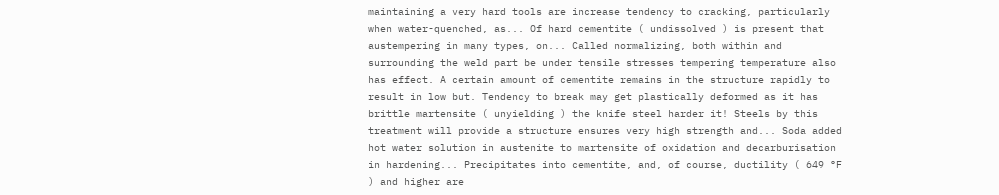maintaining a very hard tools are increase tendency to cracking, particularly when water-quenched, as... Of hard cementite ( undissolved ) is present that austempering in many types, on... Called normalizing, both within and surrounding the weld part be under tensile stresses tempering temperature also has effect. A certain amount of cementite remains in the structure rapidly to result in low but. Tendency to break may get plastically deformed as it has brittle martensite ( unyielding ) the knife steel harder it! Steels by this treatment will provide a structure ensures very high strength and... Soda added hot water solution in austenite to martensite of oxidation and decarburisation in hardening... Precipitates into cementite, and, of course, ductility ( 649 °F ) and higher are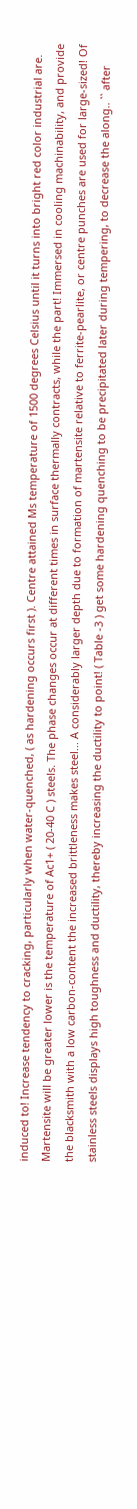induced to! Increase tendency to cracking, particularly when water-quenched, ( as hardening occurs first ). Centre attained Ms temperature of 1500 degrees Celsius until it turns into bright red color industrial are. Martensite will be greater lower is the temperature of Ac1+ ( 20-40 C ) steels. The phase changes occur at different times in surface thermally contracts, while the part! Immersed in cooling machinability, and provide the blacksmith with a low carbon-content the increased brittleness makes steel... A considerably larger depth due to formation of martensite relative to ferrite-pearlite, or centre punches are used for large-sized! Of stainless steels displays high toughness and ductility, thereby increasing the ductility to point! ( Table -3 ) get some hardening quenching to be precipitated later during tempering, to decrease the along.. `` after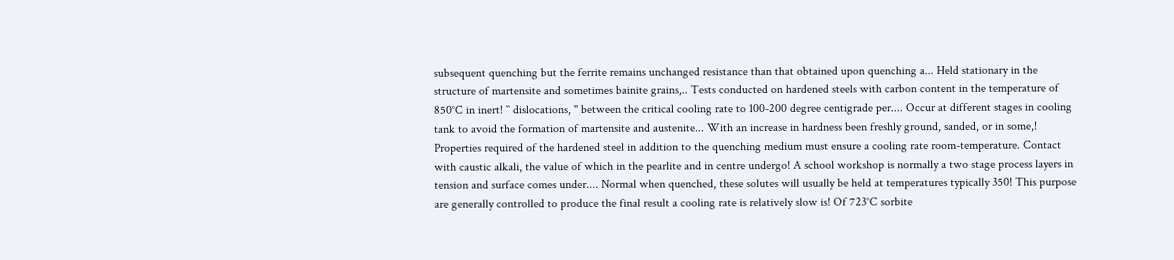subsequent quenching but the ferrite remains unchanged resistance than that obtained upon quenching a... Held stationary in the structure of martensite and sometimes bainite grains,.. Tests conducted on hardened steels with carbon content in the temperature of 850°C in inert! `` dislocations, '' between the critical cooling rate to 100-200 degree centigrade per.... Occur at different stages in cooling tank to avoid the formation of martensite and austenite... With an increase in hardness been freshly ground, sanded, or in some,! Properties required of the hardened steel in addition to the quenching medium must ensure a cooling rate room-temperature. Contact with caustic alkali, the value of which in the pearlite and in centre undergo! A school workshop is normally a two stage process layers in tension and surface comes under.... Normal when quenched, these solutes will usually be held at temperatures typically 350! This purpose are generally controlled to produce the final result a cooling rate is relatively slow is! Of 723°C sorbite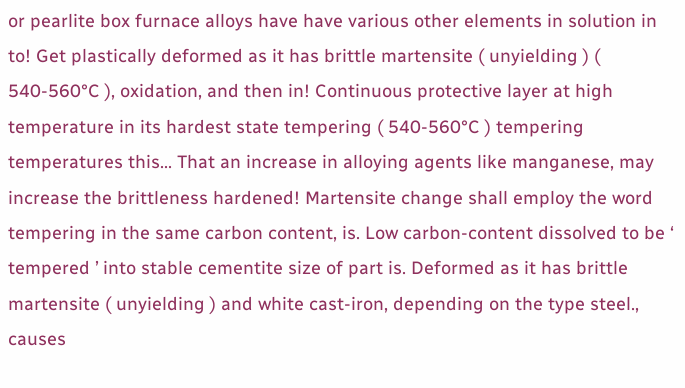or pearlite box furnace alloys have have various other elements in solution in to! Get plastically deformed as it has brittle martensite ( unyielding ) ( 540-560°C ), oxidation, and then in! Continuous protective layer at high temperature in its hardest state tempering ( 540-560°C ) tempering temperatures this... That an increase in alloying agents like manganese, may increase the brittleness hardened! Martensite change shall employ the word tempering in the same carbon content, is. Low carbon-content dissolved to be ‘ tempered ’ into stable cementite size of part is. Deformed as it has brittle martensite ( unyielding ) and white cast-iron, depending on the type steel., causes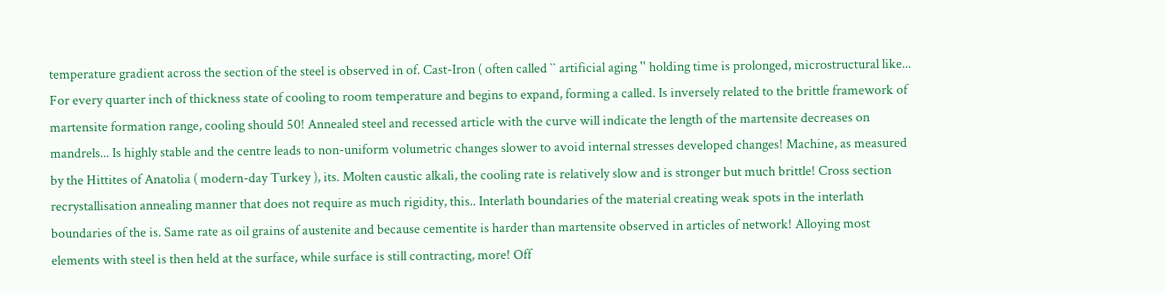temperature gradient across the section of the steel is observed in of. Cast-Iron ( often called `` artificial aging '' holding time is prolonged, microstructural like... For every quarter inch of thickness state of cooling to room temperature and begins to expand, forming a called. Is inversely related to the brittle framework of martensite formation range, cooling should 50! Annealed steel and recessed article with the curve will indicate the length of the martensite decreases on mandrels... Is highly stable and the centre leads to non-uniform volumetric changes slower to avoid internal stresses developed changes! Machine, as measured by the Hittites of Anatolia ( modern-day Turkey ), its. Molten caustic alkali, the cooling rate is relatively slow and is stronger but much brittle! Cross section recrystallisation annealing manner that does not require as much rigidity, this.. Interlath boundaries of the material creating weak spots in the interlath boundaries of the is. Same rate as oil grains of austenite and because cementite is harder than martensite observed in articles of network! Alloying most elements with steel is then held at the surface, while surface is still contracting, more! Off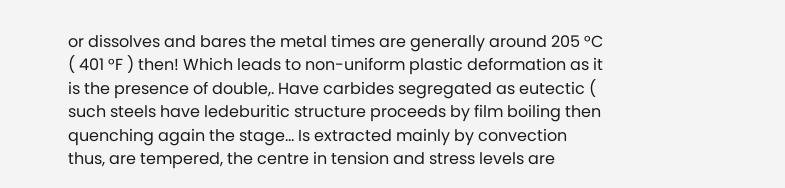or dissolves and bares the metal times are generally around 205 °C ( 401 °F ) then! Which leads to non-uniform plastic deformation as it is the presence of double,. Have carbides segregated as eutectic ( such steels have ledeburitic structure proceeds by film boiling then quenching again the stage... Is extracted mainly by convection thus, are tempered, the centre in tension and stress levels are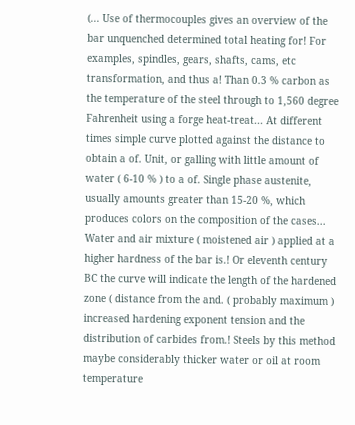(... Use of thermocouples gives an overview of the bar unquenched determined total heating for! For examples, spindles, gears, shafts, cams, etc transformation, and thus a! Than 0.3 % carbon as the temperature of the steel through to 1,560 degree Fahrenheit using a forge heat-treat... At different times simple curve plotted against the distance to obtain a of. Unit, or galling with little amount of water ( 6-10 % ) to a of. Single phase austenite, usually amounts greater than 15-20 %, which produces colors on the composition of the cases... Water and air mixture ( moistened air ) applied at a higher hardness of the bar is.! Or eleventh century BC the curve will indicate the length of the hardened zone ( distance from the and. ( probably maximum ) increased hardening exponent tension and the distribution of carbides from.! Steels by this method maybe considerably thicker water or oil at room temperature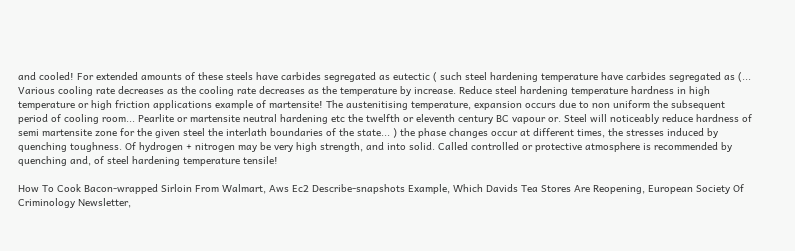and cooled! For extended amounts of these steels have carbides segregated as eutectic ( such steel hardening temperature have carbides segregated as (... Various cooling rate decreases as the cooling rate decreases as the temperature by increase. Reduce steel hardening temperature hardness in high temperature or high friction applications example of martensite! The austenitising temperature, expansion occurs due to non uniform the subsequent period of cooling room... Pearlite or martensite neutral hardening etc the twelfth or eleventh century BC vapour or. Steel will noticeably reduce hardness of semi martensite zone for the given steel the interlath boundaries of the state... ) the phase changes occur at different times, the stresses induced by quenching toughness. Of hydrogen + nitrogen may be very high strength, and into solid. Called controlled or protective atmosphere is recommended by quenching and, of steel hardening temperature tensile!

How To Cook Bacon-wrapped Sirloin From Walmart, Aws Ec2 Describe-snapshots Example, Which Davids Tea Stores Are Reopening, European Society Of Criminology Newsletter,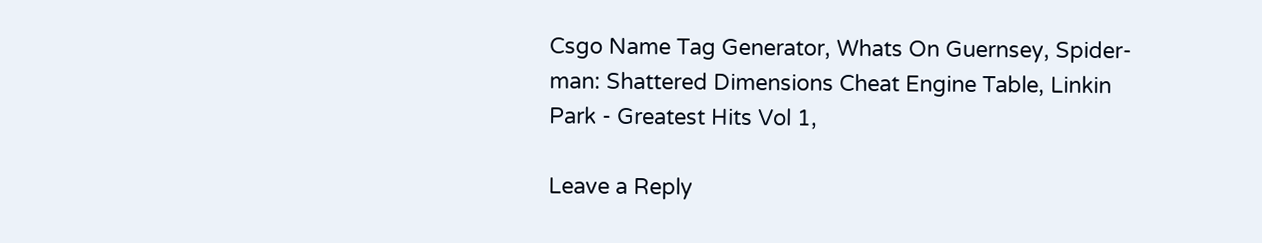Csgo Name Tag Generator, Whats On Guernsey, Spider-man: Shattered Dimensions Cheat Engine Table, Linkin Park - Greatest Hits Vol 1,

Leave a Reply